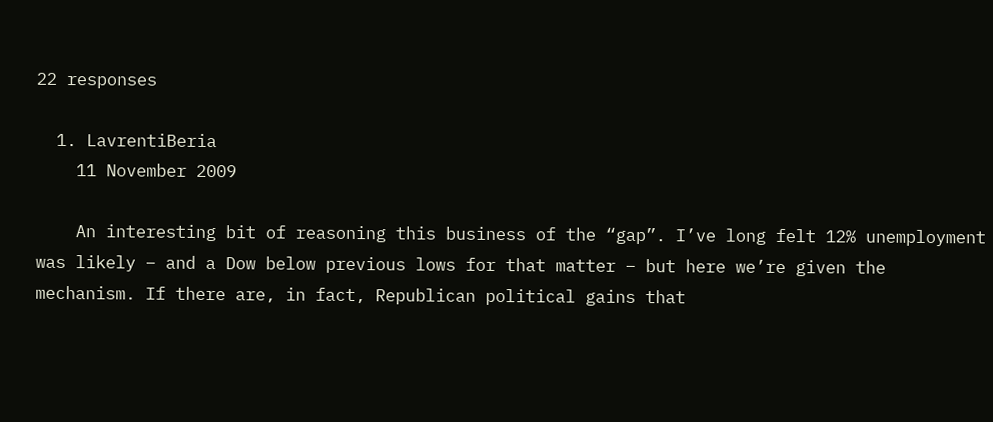22 responses

  1. LavrentiBeria
    11 November 2009

    An interesting bit of reasoning this business of the “gap”. I’ve long felt 12% unemployment was likely – and a Dow below previous lows for that matter – but here we’re given the mechanism. If there are, in fact, Republican political gains that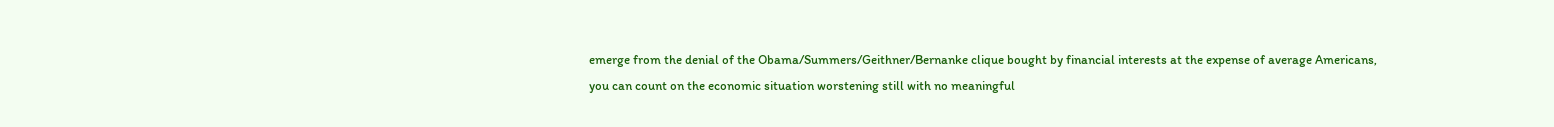emerge from the denial of the Obama/Summers/Geithner/Bernanke clique bought by financial interests at the expense of average Americans, you can count on the economic situation worstening still with no meaningful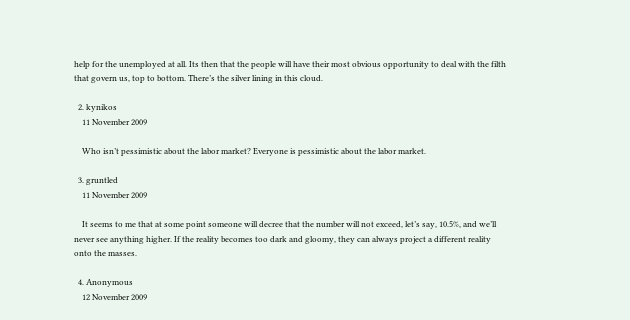help for the unemployed at all. Its then that the people will have their most obvious opportunity to deal with the filth that govern us, top to bottom. There’s the silver lining in this cloud.

  2. kynikos
    11 November 2009

    Who isn’t pessimistic about the labor market? Everyone is pessimistic about the labor market.

  3. gruntled
    11 November 2009

    It seems to me that at some point someone will decree that the number will not exceed, let’s say, 10.5%, and we’ll never see anything higher. If the reality becomes too dark and gloomy, they can always project a different reality onto the masses.

  4. Anonymous
    12 November 2009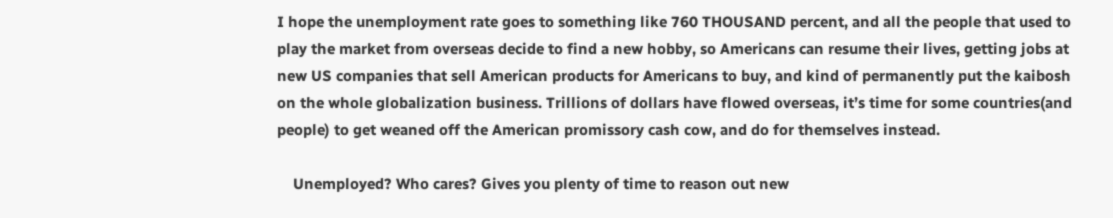I hope the unemployment rate goes to something like 760 THOUSAND percent, and all the people that used to play the market from overseas decide to find a new hobby, so Americans can resume their lives, getting jobs at new US companies that sell American products for Americans to buy, and kind of permanently put the kaibosh on the whole globalization business. Trillions of dollars have flowed overseas, it’s time for some countries(and people) to get weaned off the American promissory cash cow, and do for themselves instead.

    Unemployed? Who cares? Gives you plenty of time to reason out new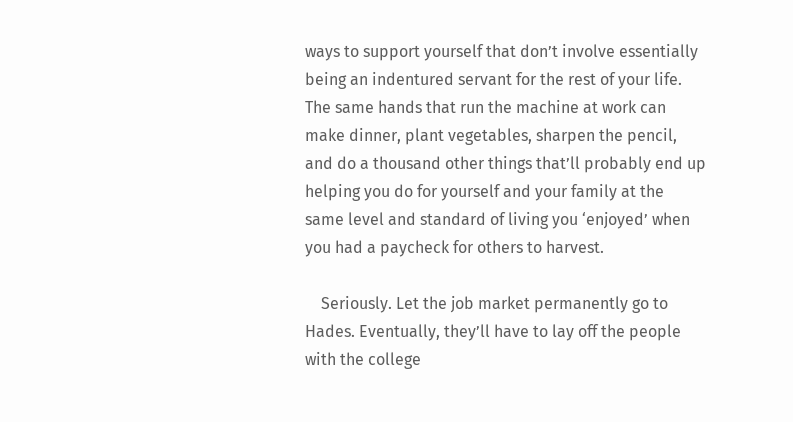ways to support yourself that don’t involve essentially being an indentured servant for the rest of your life. The same hands that run the machine at work can make dinner, plant vegetables, sharpen the pencil, and do a thousand other things that’ll probably end up helping you do for yourself and your family at the same level and standard of living you ‘enjoyed’ when you had a paycheck for others to harvest.

    Seriously. Let the job market permanently go to Hades. Eventually, they’ll have to lay off the people with the college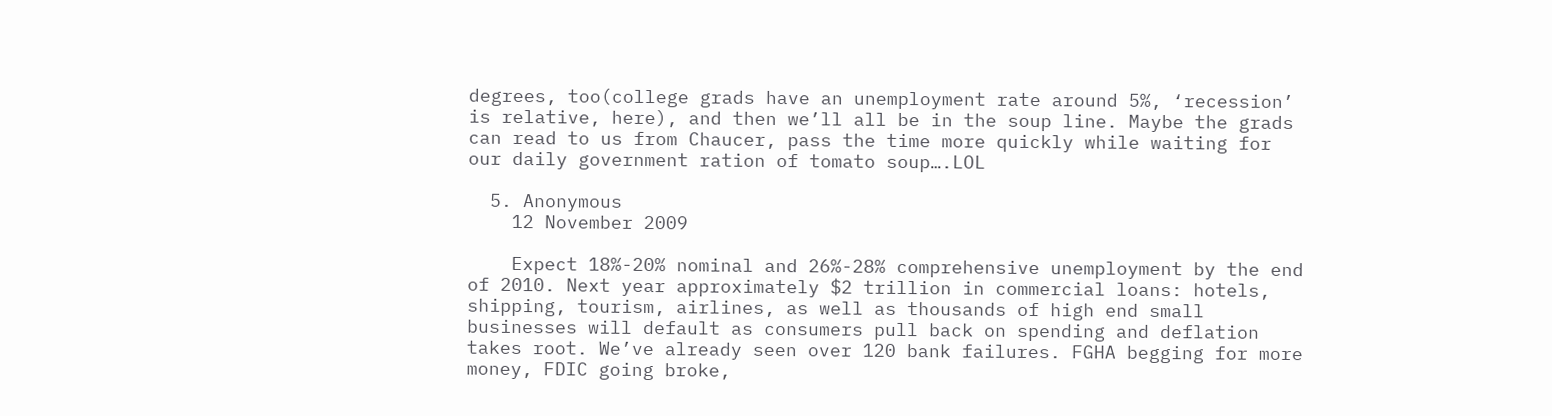degrees, too(college grads have an unemployment rate around 5%, ‘recession’ is relative, here), and then we’ll all be in the soup line. Maybe the grads can read to us from Chaucer, pass the time more quickly while waiting for our daily government ration of tomato soup….LOL

  5. Anonymous
    12 November 2009

    Expect 18%-20% nominal and 26%-28% comprehensive unemployment by the end of 2010. Next year approximately $2 trillion in commercial loans: hotels, shipping, tourism, airlines, as well as thousands of high end small businesses will default as consumers pull back on spending and deflation takes root. We’ve already seen over 120 bank failures. FGHA begging for more money, FDIC going broke,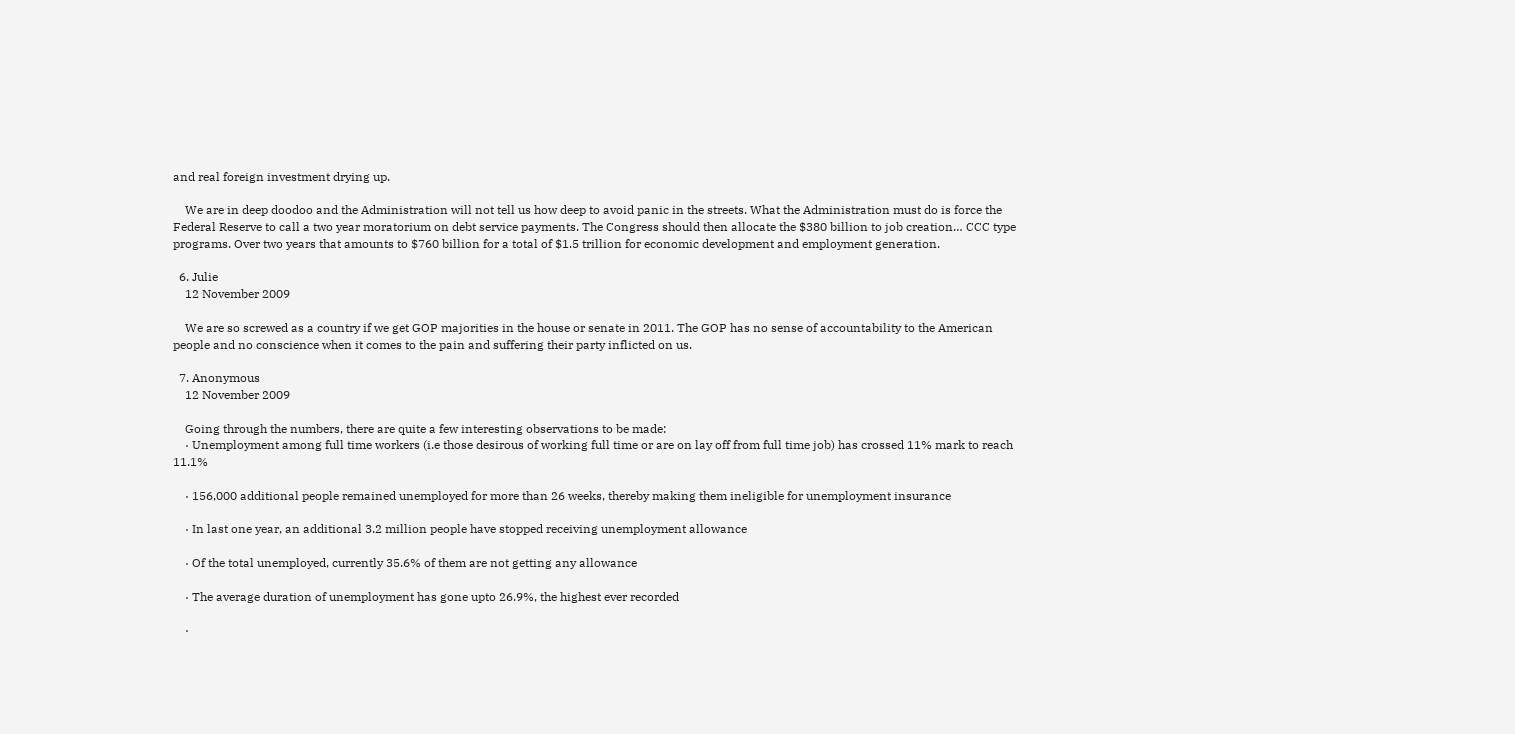and real foreign investment drying up.

    We are in deep doodoo and the Administration will not tell us how deep to avoid panic in the streets. What the Administration must do is force the Federal Reserve to call a two year moratorium on debt service payments. The Congress should then allocate the $380 billion to job creation… CCC type programs. Over two years that amounts to $760 billion for a total of $1.5 trillion for economic development and employment generation.

  6. Julie
    12 November 2009

    We are so screwed as a country if we get GOP majorities in the house or senate in 2011. The GOP has no sense of accountability to the American people and no conscience when it comes to the pain and suffering their party inflicted on us.

  7. Anonymous
    12 November 2009

    Going through the numbers, there are quite a few interesting observations to be made:
    · Unemployment among full time workers (i.e those desirous of working full time or are on lay off from full time job) has crossed 11% mark to reach 11.1%

    · 156,000 additional people remained unemployed for more than 26 weeks, thereby making them ineligible for unemployment insurance

    · In last one year, an additional 3.2 million people have stopped receiving unemployment allowance

    · Of the total unemployed, currently 35.6% of them are not getting any allowance

    · The average duration of unemployment has gone upto 26.9%, the highest ever recorded

    ·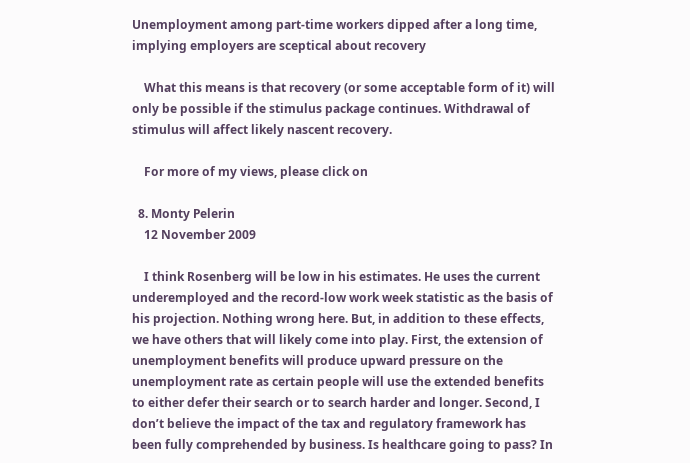Unemployment among part-time workers dipped after a long time, implying employers are sceptical about recovery

    What this means is that recovery (or some acceptable form of it) will only be possible if the stimulus package continues. Withdrawal of stimulus will affect likely nascent recovery.

    For more of my views, please click on

  8. Monty Pelerin
    12 November 2009

    I think Rosenberg will be low in his estimates. He uses the current underemployed and the record-low work week statistic as the basis of his projection. Nothing wrong here. But, in addition to these effects, we have others that will likely come into play. First, the extension of unemployment benefits will produce upward pressure on the unemployment rate as certain people will use the extended benefits to either defer their search or to search harder and longer. Second, I don’t believe the impact of the tax and regulatory framework has been fully comprehended by business. Is healthcare going to pass? In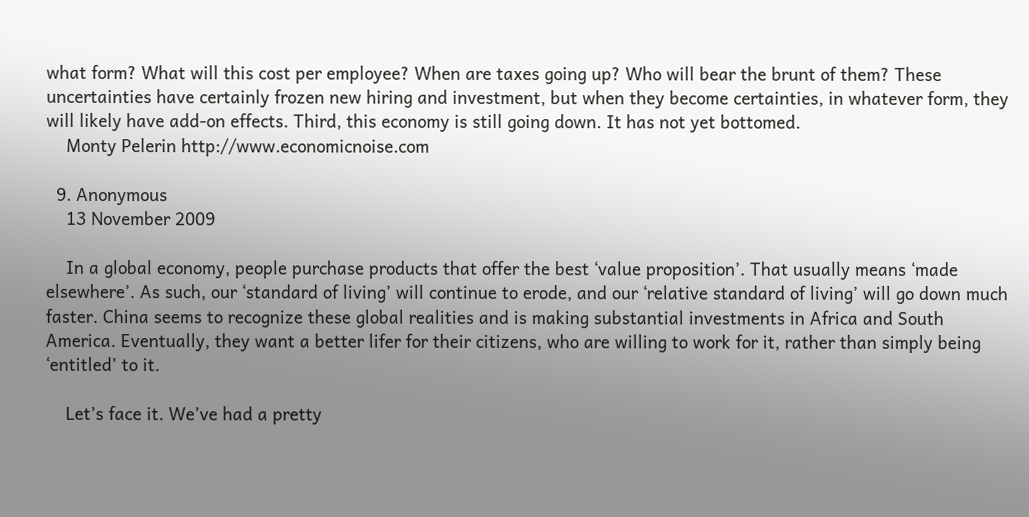what form? What will this cost per employee? When are taxes going up? Who will bear the brunt of them? These uncertainties have certainly frozen new hiring and investment, but when they become certainties, in whatever form, they will likely have add-on effects. Third, this economy is still going down. It has not yet bottomed.
    Monty Pelerin http://www.economicnoise.com

  9. Anonymous
    13 November 2009

    In a global economy, people purchase products that offer the best ‘value proposition’. That usually means ‘made elsewhere’. As such, our ‘standard of living’ will continue to erode, and our ‘relative standard of living’ will go down much faster. China seems to recognize these global realities and is making substantial investments in Africa and South America. Eventually, they want a better lifer for their citizens, who are willing to work for it, rather than simply being ‘entitled’ to it.

    Let’s face it. We’ve had a pretty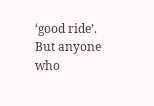‘good ride’. But anyone who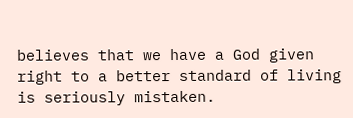believes that we have a God given right to a better standard of living is seriously mistaken.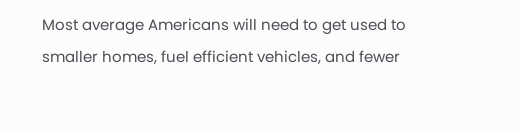Most average Americans will need to get used to smaller homes, fuel efficient vehicles, and fewer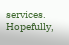services. Hopefully,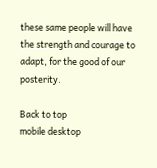these same people will have the strength and courage to adapt, for the good of our posterity.

Back to top
mobile desktop